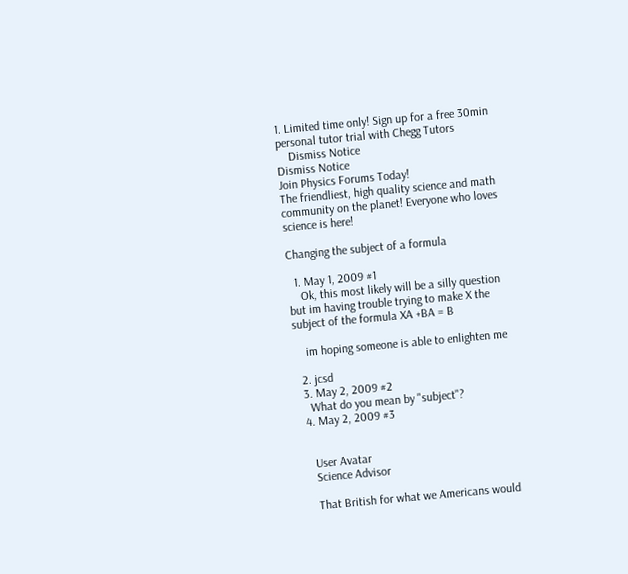1. Limited time only! Sign up for a free 30min personal tutor trial with Chegg Tutors
    Dismiss Notice
Dismiss Notice
Join Physics Forums Today!
The friendliest, high quality science and math community on the planet! Everyone who loves science is here!

Changing the subject of a formula

  1. May 1, 2009 #1
    Ok, this most likely will be a silly question but im having trouble trying to make X the subject of the formula XA +BA = B

    im hoping someone is able to enlighten me

  2. jcsd
  3. May 2, 2009 #2
    What do you mean by "subject"?
  4. May 2, 2009 #3


    User Avatar
    Science Advisor

    That British for what we Americans would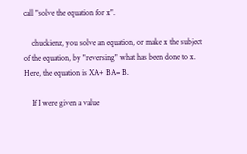call "solve the equation for x".

    chuckienz, you solve an equation, or make x the subject of the equation, by "reversing" what has been done to x. Here, the equation is XA+ BA= B.

    If I were given a value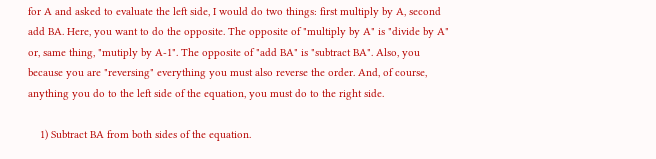for A and asked to evaluate the left side, I would do two things: first multiply by A, second add BA. Here, you want to do the opposite. The opposite of "multiply by A" is "divide by A" or, same thing, "mutiply by A-1". The opposite of "add BA" is "subtract BA". Also, you because you are "reversing" everything you must also reverse the order. And, of course, anything you do to the left side of the equation, you must do to the right side.

    1) Subtract BA from both sides of the equation.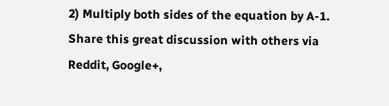2) Multiply both sides of the equation by A-1.
Share this great discussion with others via Reddit, Google+,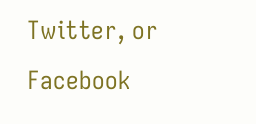Twitter, or Facebook